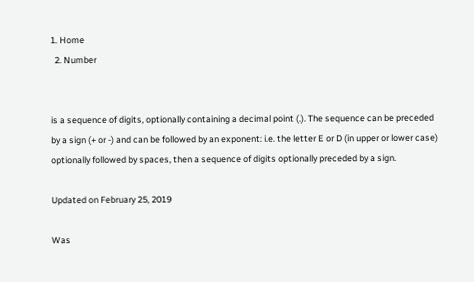1. Home
  2. Number


is a sequence of digits, optionally containing a decimal point (.). The sequence can be preceded by a sign (+ or -) and can be followed by an exponent: i.e. the letter E or D (in upper or lower case) optionally followed by spaces, then a sequence of digits optionally preceded by a sign.

Updated on February 25, 2019

Was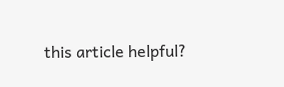this article helpful?